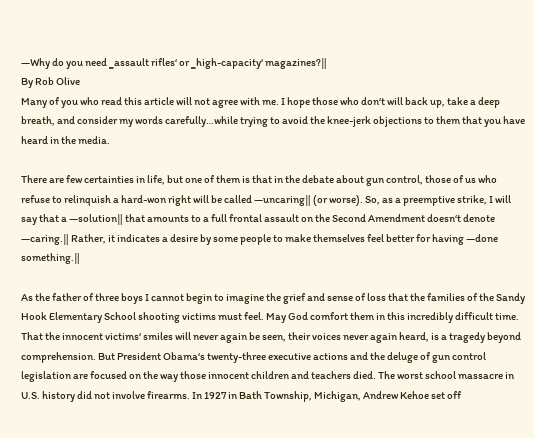―Why do you need ‗assault rifles‘ or ‗high-capacity‘ magazines?‖
By Rob Olive
Many of you who read this article will not agree with me. I hope those who don‘t will back up, take a deep breath, and consider my words carefully…while trying to avoid the knee-jerk objections to them that you have heard in the media.

There are few certainties in life, but one of them is that in the debate about gun control, those of us who refuse to relinquish a hard-won right will be called ―uncaring‖ (or worse). So, as a preemptive strike, I will say that a ―solution‖ that amounts to a full frontal assault on the Second Amendment doesn‘t denote ―caring.‖ Rather, it indicates a desire by some people to make themselves feel better for having ―done something.‖

As the father of three boys I cannot begin to imagine the grief and sense of loss that the families of the Sandy Hook Elementary School shooting victims must feel. May God comfort them in this incredibly difficult time. That the innocent victims‘ smiles will never again be seen, their voices never again heard, is a tragedy beyond comprehension. But President Obama‘s twenty-three executive actions and the deluge of gun control legislation are focused on the way those innocent children and teachers died. The worst school massacre in U.S. history did not involve firearms. In 1927 in Bath Township, Michigan, Andrew Kehoe set off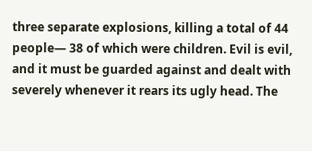three separate explosions, killing a total of 44 people— 38 of which were children. Evil is evil, and it must be guarded against and dealt with severely whenever it rears its ugly head. The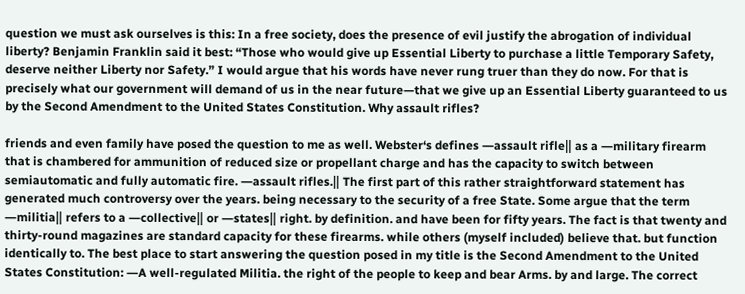question we must ask ourselves is this: In a free society, does the presence of evil justify the abrogation of individual liberty? Benjamin Franklin said it best: “Those who would give up Essential Liberty to purchase a little Temporary Safety, deserve neither Liberty nor Safety.” I would argue that his words have never rung truer than they do now. For that is precisely what our government will demand of us in the near future—that we give up an Essential Liberty guaranteed to us by the Second Amendment to the United States Constitution. Why assault rifles?

friends and even family have posed the question to me as well. Webster‘s defines ―assault rifle‖ as a ―military firearm that is chambered for ammunition of reduced size or propellant charge and has the capacity to switch between semiautomatic and fully automatic fire. ―assault rifles.‖ The first part of this rather straightforward statement has generated much controversy over the years. being necessary to the security of a free State. Some argue that the term ―militia‖ refers to a ―collective‖ or ―states‖ right. by definition. and have been for fifty years. The fact is that twenty and thirty-round magazines are standard capacity for these firearms. while others (myself included) believe that. but function identically to. The best place to start answering the question posed in my title is the Second Amendment to the United States Constitution: ―A well-regulated Militia. the right of the people to keep and bear Arms. by and large. The correct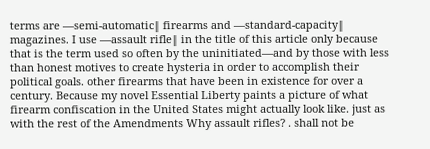terms are ―semi-automatic‖ firearms and ―standard-capacity‖ magazines. I use ―assault rifle‖ in the title of this article only because that is the term used so often by the uninitiated—and by those with less than honest motives to create hysteria in order to accomplish their political goals. other firearms that have been in existence for over a century. Because my novel Essential Liberty paints a picture of what firearm confiscation in the United States might actually look like. just as with the rest of the Amendments Why assault rifles? . shall not be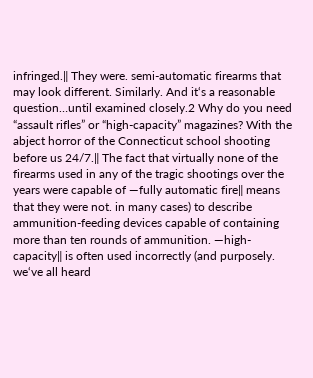infringed.‖ They were. semi-automatic firearms that may look different. Similarly. And it‘s a reasonable question…until examined closely.2 Why do you need “assault rifles” or “high-capacity” magazines? With the abject horror of the Connecticut school shooting before us 24/7.‖ The fact that virtually none of the firearms used in any of the tragic shootings over the years were capable of ―fully automatic fire‖ means that they were not. in many cases) to describe ammunition-feeding devices capable of containing more than ten rounds of ammunition. ―high-capacity‖ is often used incorrectly (and purposely. we‘ve all heard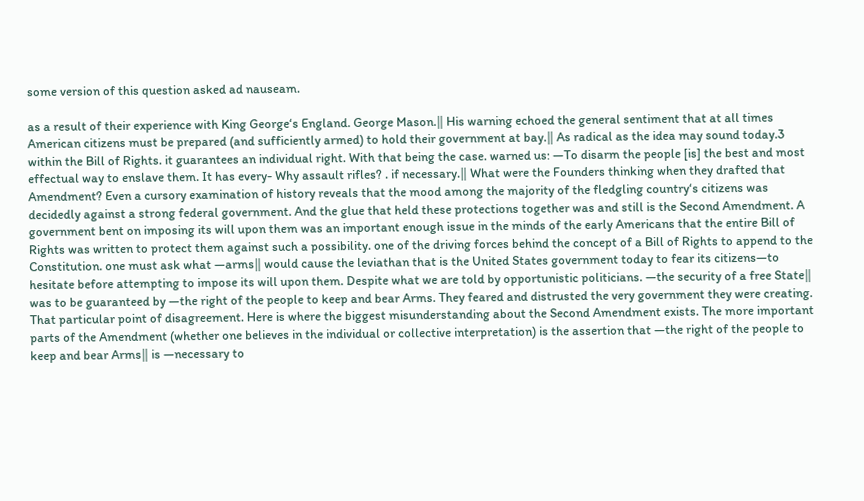some version of this question asked ad nauseam.

as a result of their experience with King George‘s England. George Mason.‖ His warning echoed the general sentiment that at all times American citizens must be prepared (and sufficiently armed) to hold their government at bay.‖ As radical as the idea may sound today.3 within the Bill of Rights. it guarantees an individual right. With that being the case. warned us: ―To disarm the people [is] the best and most effectual way to enslave them. It has every- Why assault rifles? . if necessary.‖ What were the Founders thinking when they drafted that Amendment? Even a cursory examination of history reveals that the mood among the majority of the fledgling country‘s citizens was decidedly against a strong federal government. And the glue that held these protections together was and still is the Second Amendment. A government bent on imposing its will upon them was an important enough issue in the minds of the early Americans that the entire Bill of Rights was written to protect them against such a possibility. one of the driving forces behind the concept of a Bill of Rights to append to the Constitution. one must ask what ―arms‖ would cause the leviathan that is the United States government today to fear its citizens—to hesitate before attempting to impose its will upon them. Despite what we are told by opportunistic politicians. ―the security of a free State‖ was to be guaranteed by ―the right of the people to keep and bear Arms. They feared and distrusted the very government they were creating. That particular point of disagreement. Here is where the biggest misunderstanding about the Second Amendment exists. The more important parts of the Amendment (whether one believes in the individual or collective interpretation) is the assertion that ―the right of the people to keep and bear Arms‖ is ―necessary to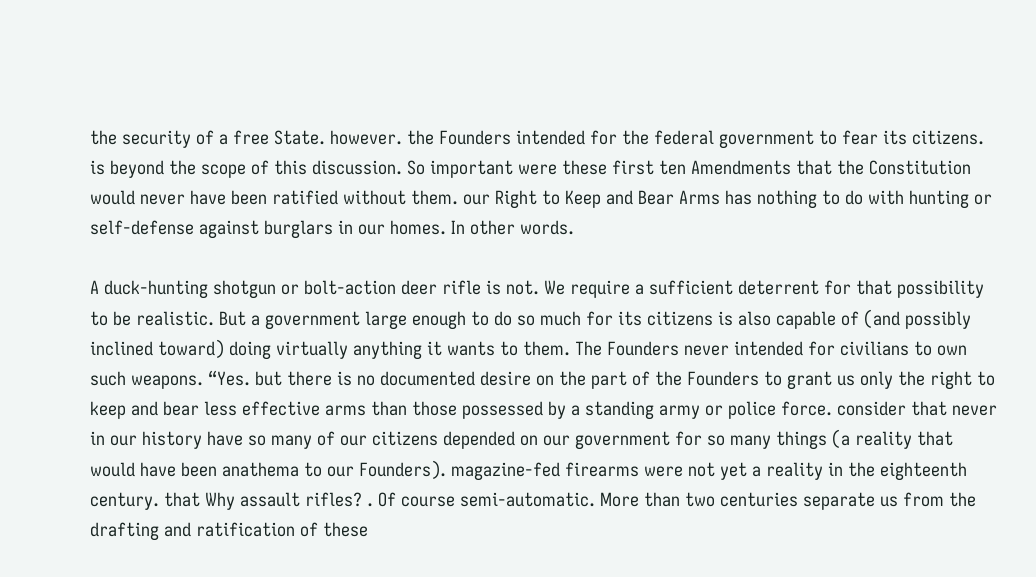the security of a free State. however. the Founders intended for the federal government to fear its citizens. is beyond the scope of this discussion. So important were these first ten Amendments that the Constitution would never have been ratified without them. our Right to Keep and Bear Arms has nothing to do with hunting or self-defense against burglars in our homes. In other words.

A duck-hunting shotgun or bolt-action deer rifle is not. We require a sufficient deterrent for that possibility to be realistic. But a government large enough to do so much for its citizens is also capable of (and possibly inclined toward) doing virtually anything it wants to them. The Founders never intended for civilians to own such weapons. “Yes. but there is no documented desire on the part of the Founders to grant us only the right to keep and bear less effective arms than those possessed by a standing army or police force. consider that never in our history have so many of our citizens depended on our government for so many things (a reality that would have been anathema to our Founders). magazine-fed firearms were not yet a reality in the eighteenth century. that Why assault rifles? . Of course semi-automatic. More than two centuries separate us from the drafting and ratification of these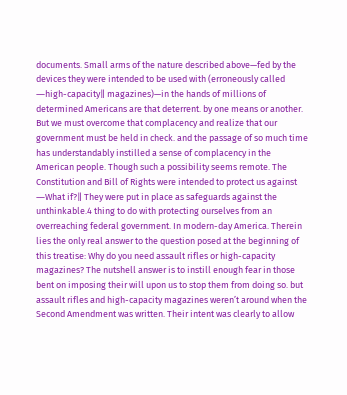documents. Small arms of the nature described above—fed by the devices they were intended to be used with (erroneously called ―high-capacity‖ magazines)—in the hands of millions of determined Americans are that deterrent. by one means or another. But we must overcome that complacency and realize that our government must be held in check. and the passage of so much time has understandably instilled a sense of complacency in the American people. Though such a possibility seems remote. The Constitution and Bill of Rights were intended to protect us against ―What if?‖ They were put in place as safeguards against the unthinkable.4 thing to do with protecting ourselves from an overreaching federal government. In modern-day America. Therein lies the only real answer to the question posed at the beginning of this treatise: Why do you need assault rifles or high-capacity magazines? The nutshell answer is to instill enough fear in those bent on imposing their will upon us to stop them from doing so. but assault rifles and high-capacity magazines weren’t around when the Second Amendment was written. Their intent was clearly to allow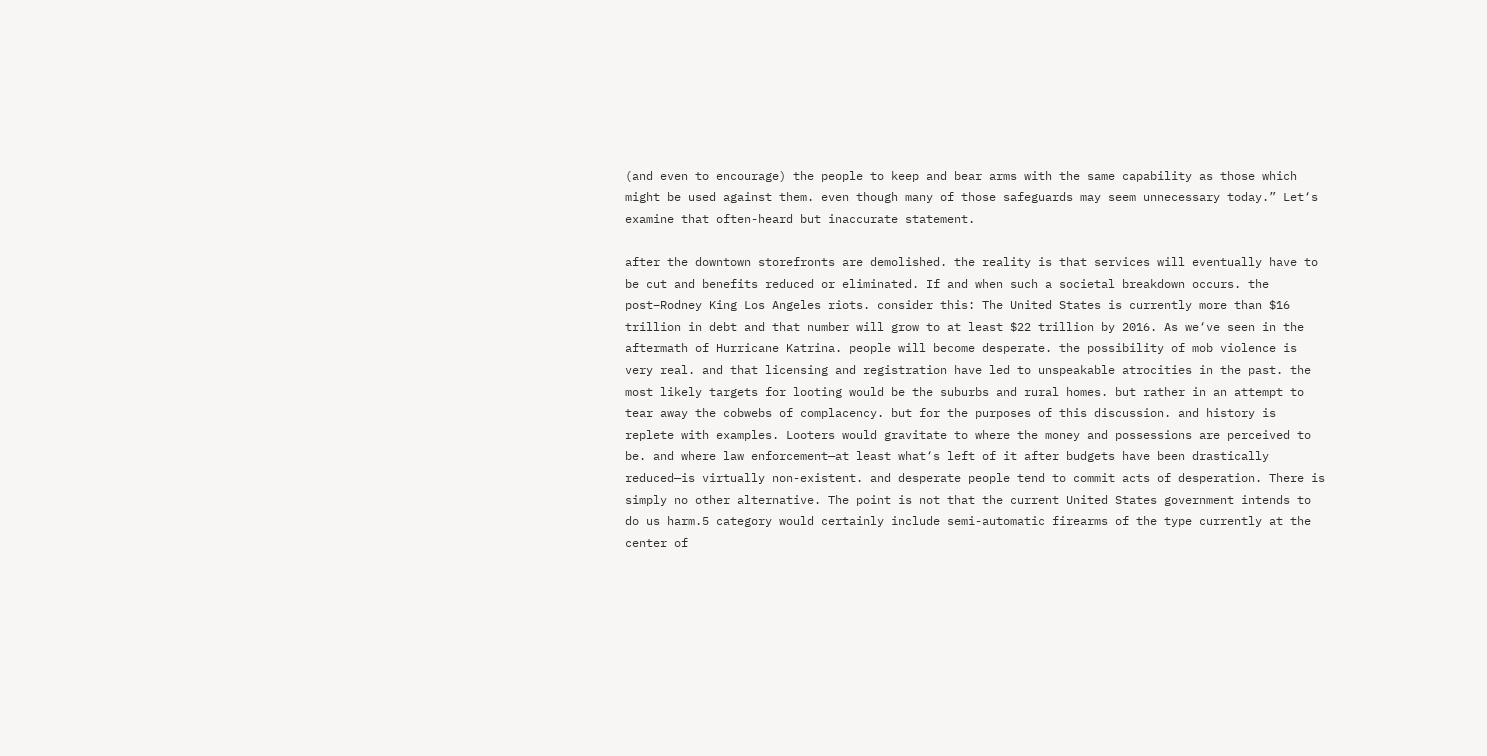(and even to encourage) the people to keep and bear arms with the same capability as those which might be used against them. even though many of those safeguards may seem unnecessary today.” Let‘s examine that often-heard but inaccurate statement.

after the downtown storefronts are demolished. the reality is that services will eventually have to be cut and benefits reduced or eliminated. If and when such a societal breakdown occurs. the post–Rodney King Los Angeles riots. consider this: The United States is currently more than $16 trillion in debt and that number will grow to at least $22 trillion by 2016. As we‘ve seen in the aftermath of Hurricane Katrina. people will become desperate. the possibility of mob violence is very real. and that licensing and registration have led to unspeakable atrocities in the past. the most likely targets for looting would be the suburbs and rural homes. but rather in an attempt to tear away the cobwebs of complacency. but for the purposes of this discussion. and history is replete with examples. Looters would gravitate to where the money and possessions are perceived to be. and where law enforcement—at least what‘s left of it after budgets have been drastically reduced—is virtually non-existent. and desperate people tend to commit acts of desperation. There is simply no other alternative. The point is not that the current United States government intends to do us harm.5 category would certainly include semi-automatic firearms of the type currently at the center of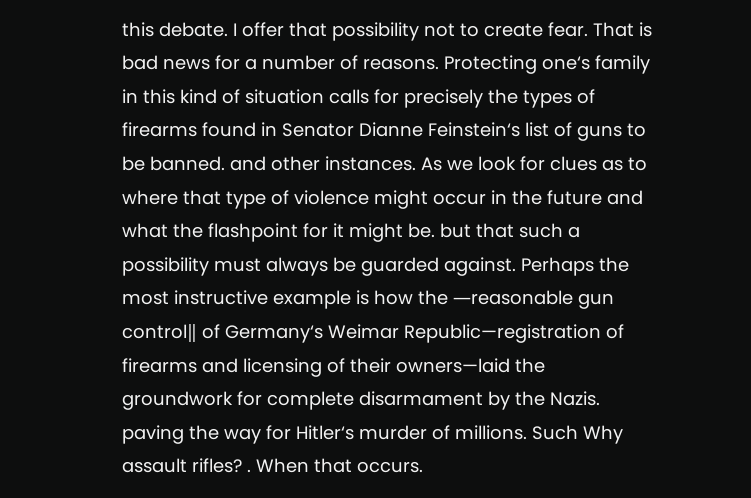this debate. I offer that possibility not to create fear. That is bad news for a number of reasons. Protecting one‘s family in this kind of situation calls for precisely the types of firearms found in Senator Dianne Feinstein‘s list of guns to be banned. and other instances. As we look for clues as to where that type of violence might occur in the future and what the flashpoint for it might be. but that such a possibility must always be guarded against. Perhaps the most instructive example is how the ―reasonable gun control‖ of Germany‘s Weimar Republic—registration of firearms and licensing of their owners—laid the groundwork for complete disarmament by the Nazis. paving the way for Hitler‘s murder of millions. Such Why assault rifles? . When that occurs.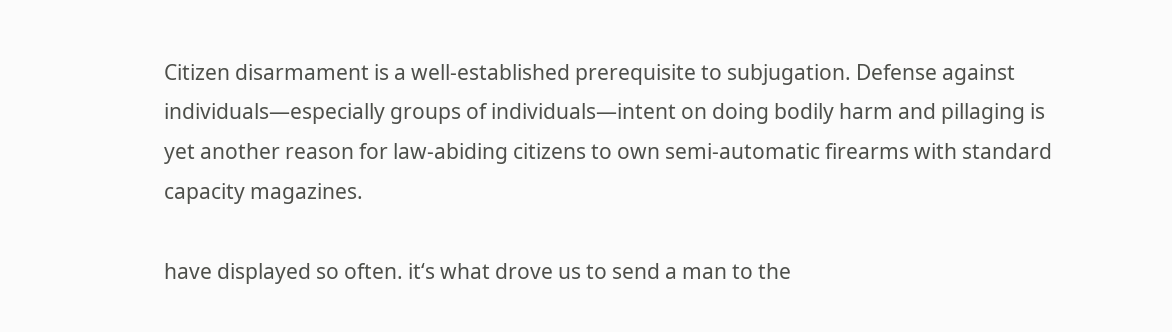Citizen disarmament is a well-established prerequisite to subjugation. Defense against individuals—especially groups of individuals—intent on doing bodily harm and pillaging is yet another reason for law-abiding citizens to own semi-automatic firearms with standard capacity magazines.

have displayed so often. it‘s what drove us to send a man to the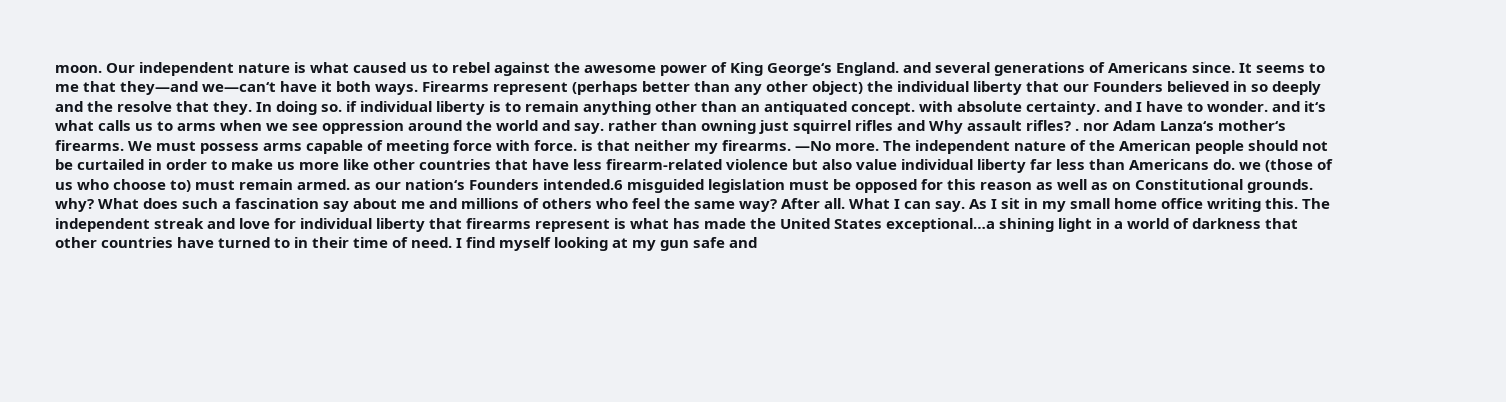moon. Our independent nature is what caused us to rebel against the awesome power of King George‘s England. and several generations of Americans since. It seems to me that they—and we—can‘t have it both ways. Firearms represent (perhaps better than any other object) the individual liberty that our Founders believed in so deeply and the resolve that they. In doing so. if individual liberty is to remain anything other than an antiquated concept. with absolute certainty. and I have to wonder. and it‘s what calls us to arms when we see oppression around the world and say. rather than owning just squirrel rifles and Why assault rifles? . nor Adam Lanza‘s mother‘s firearms. We must possess arms capable of meeting force with force. is that neither my firearms. ―No more. The independent nature of the American people should not be curtailed in order to make us more like other countries that have less firearm-related violence but also value individual liberty far less than Americans do. we (those of us who choose to) must remain armed. as our nation‘s Founders intended.6 misguided legislation must be opposed for this reason as well as on Constitutional grounds. why? What does such a fascination say about me and millions of others who feel the same way? After all. What I can say. As I sit in my small home office writing this. The independent streak and love for individual liberty that firearms represent is what has made the United States exceptional…a shining light in a world of darkness that other countries have turned to in their time of need. I find myself looking at my gun safe and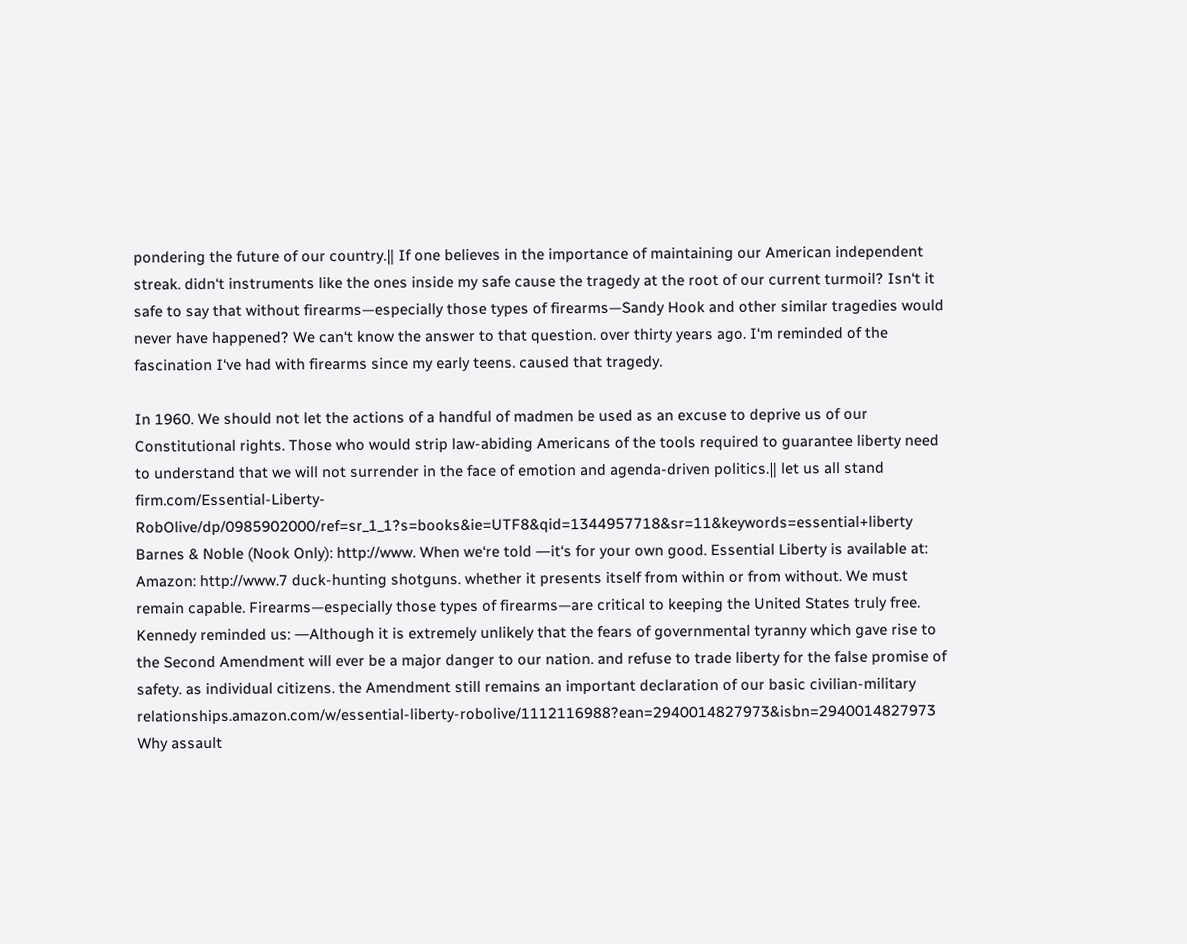pondering the future of our country.‖ If one believes in the importance of maintaining our American independent streak. didn‘t instruments like the ones inside my safe cause the tragedy at the root of our current turmoil? Isn‘t it safe to say that without firearms—especially those types of firearms—Sandy Hook and other similar tragedies would never have happened? We can‘t know the answer to that question. over thirty years ago. I‘m reminded of the fascination I‘ve had with firearms since my early teens. caused that tragedy.

In 1960. We should not let the actions of a handful of madmen be used as an excuse to deprive us of our Constitutional rights. Those who would strip law-abiding Americans of the tools required to guarantee liberty need to understand that we will not surrender in the face of emotion and agenda-driven politics.‖ let us all stand firm.com/Essential-Liberty-RobOlive/dp/0985902000/ref=sr_1_1?s=books&ie=UTF8&qid=1344957718&sr=11&keywords=essential+liberty Barnes & Noble (Nook Only): http://www. When we‘re told ―it‘s for your own good. Essential Liberty is available at: Amazon: http://www.7 duck-hunting shotguns. whether it presents itself from within or from without. We must remain capable. Firearms—especially those types of firearms—are critical to keeping the United States truly free. Kennedy reminded us: ―Although it is extremely unlikely that the fears of governmental tyranny which gave rise to the Second Amendment will ever be a major danger to our nation. and refuse to trade liberty for the false promise of safety. as individual citizens. the Amendment still remains an important declaration of our basic civilian-military relationships.amazon.com/w/essential-liberty-robolive/1112116988?ean=2940014827973&isbn=2940014827973 Why assault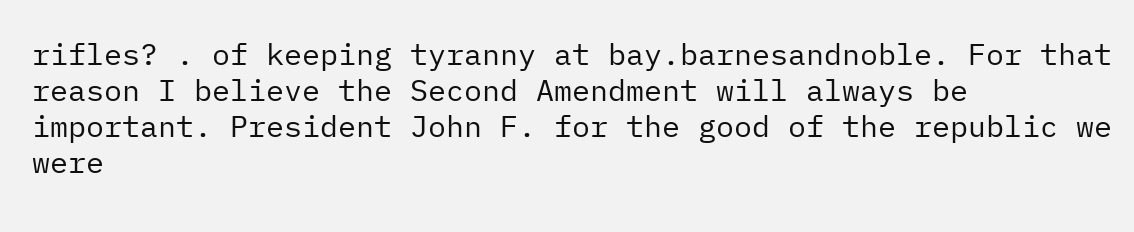rifles? . of keeping tyranny at bay.barnesandnoble. For that reason I believe the Second Amendment will always be important. President John F. for the good of the republic we were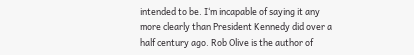intended to be. I‘m incapable of saying it any more clearly than President Kennedy did over a half century ago. Rob Olive is the author of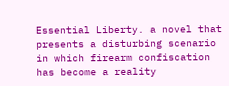Essential Liberty. a novel that presents a disturbing scenario in which firearm confiscation has become a reality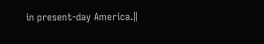in present-day America.‖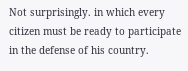Not surprisingly. in which every citizen must be ready to participate in the defense of his country.